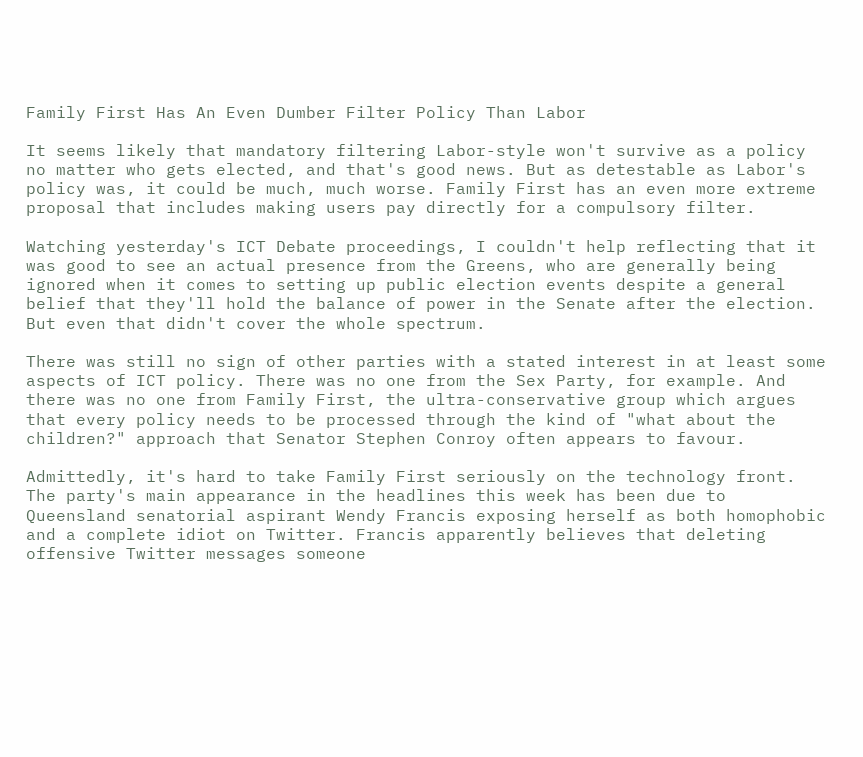Family First Has An Even Dumber Filter Policy Than Labor

It seems likely that mandatory filtering Labor-style won't survive as a policy no matter who gets elected, and that's good news. But as detestable as Labor's policy was, it could be much, much worse. Family First has an even more extreme proposal that includes making users pay directly for a compulsory filter.

Watching yesterday's ICT Debate proceedings, I couldn't help reflecting that it was good to see an actual presence from the Greens, who are generally being ignored when it comes to setting up public election events despite a general belief that they'll hold the balance of power in the Senate after the election. But even that didn't cover the whole spectrum.

There was still no sign of other parties with a stated interest in at least some aspects of ICT policy. There was no one from the Sex Party, for example. And there was no one from Family First, the ultra-conservative group which argues that every policy needs to be processed through the kind of "what about the children?" approach that Senator Stephen Conroy often appears to favour.

Admittedly, it's hard to take Family First seriously on the technology front. The party's main appearance in the headlines this week has been due to Queensland senatorial aspirant Wendy Francis exposing herself as both homophobic and a complete idiot on Twitter. Francis apparently believes that deleting offensive Twitter messages someone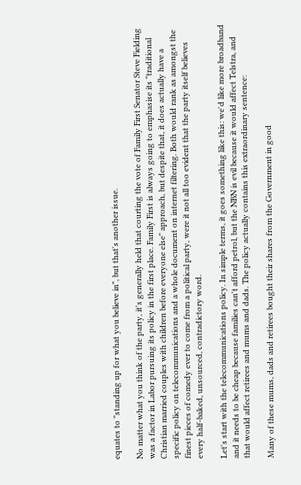equates to "standing up for what you believe in", but that's another issue.

No matter what you think of the party, it's generally held that courting the vote of Family First Senator Steve Fielding was a factor in Labor pursuing its policy in the first place. Family First is always going to emphasise its "traditional Christian married couples with children before everyone else" approach, but despite that, it does actually have a specific policy on telecommunications and a whole document on internet filtering. Both would rank as amongst the finest pieces of comedy ever to come from a political party, were it not all too evident that the party itself believes every half-baked, unsourced, contradictory word.

Let's start with the telecommunications policy. In simple terms, it goes something like this: we'd like more broadband and it needs to be cheap because families can't afford petrol, but the NBN is evil because it would affect Telstra, and that would affect retirees and mums and dads. The policy actually contains this extraordinary sentence:

Many of these mums, dads and retirees bought their shares from the Government in good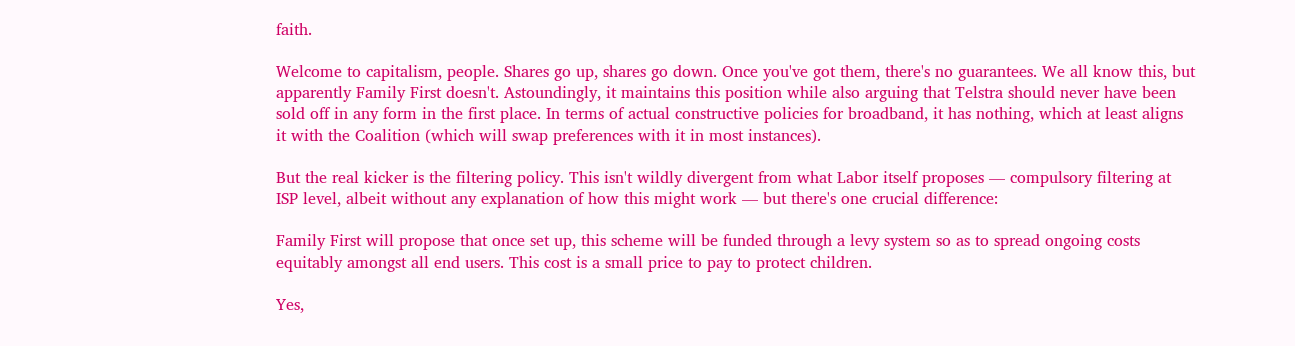faith.

Welcome to capitalism, people. Shares go up, shares go down. Once you've got them, there's no guarantees. We all know this, but apparently Family First doesn't. Astoundingly, it maintains this position while also arguing that Telstra should never have been sold off in any form in the first place. In terms of actual constructive policies for broadband, it has nothing, which at least aligns it with the Coalition (which will swap preferences with it in most instances).

But the real kicker is the filtering policy. This isn't wildly divergent from what Labor itself proposes — compulsory filtering at ISP level, albeit without any explanation of how this might work — but there's one crucial difference:

Family First will propose that once set up, this scheme will be funded through a levy system so as to spread ongoing costs equitably amongst all end users. This cost is a small price to pay to protect children.

Yes,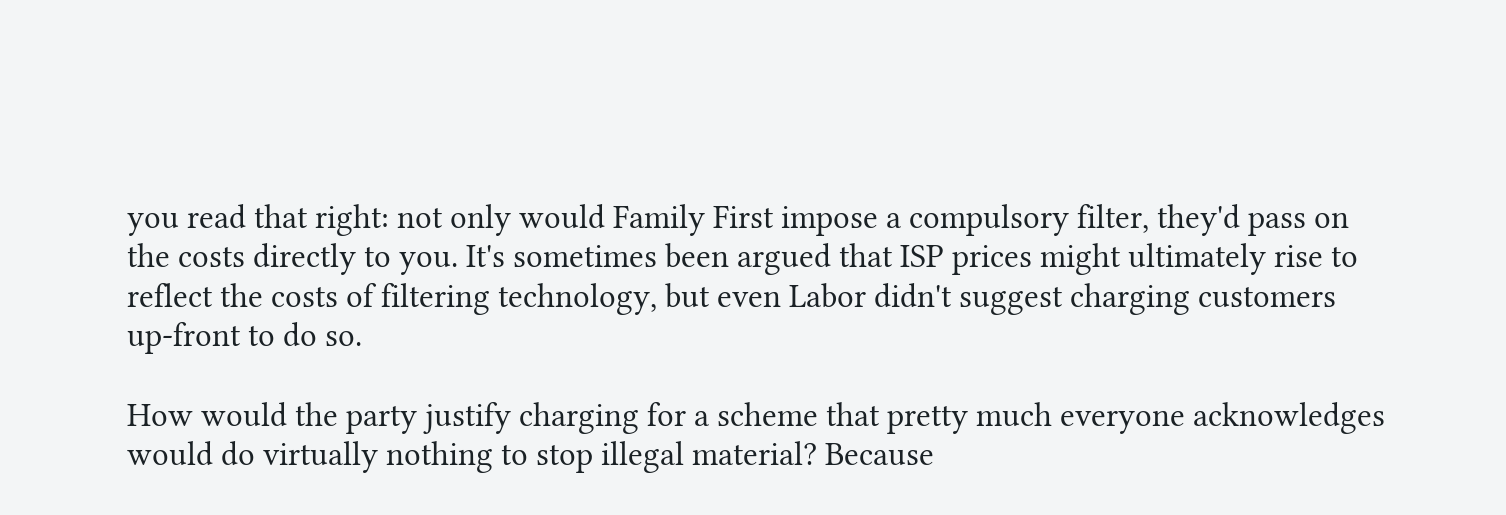you read that right: not only would Family First impose a compulsory filter, they'd pass on the costs directly to you. It's sometimes been argued that ISP prices might ultimately rise to reflect the costs of filtering technology, but even Labor didn't suggest charging customers up-front to do so.

How would the party justify charging for a scheme that pretty much everyone acknowledges would do virtually nothing to stop illegal material? Because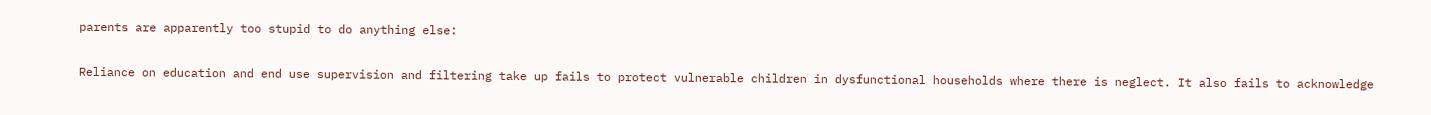parents are apparently too stupid to do anything else:

Reliance on education and end use supervision and filtering take up fails to protect vulnerable children in dysfunctional households where there is neglect. It also fails to acknowledge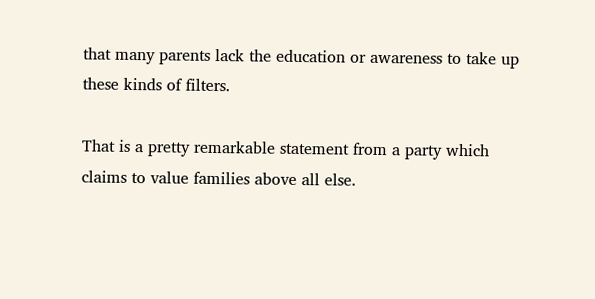that many parents lack the education or awareness to take up these kinds of filters.

That is a pretty remarkable statement from a party which claims to value families above all else.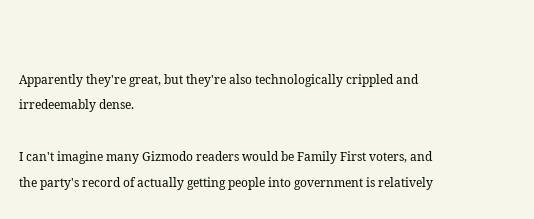Apparently they're great, but they're also technologically crippled and irredeemably dense.

I can't imagine many Gizmodo readers would be Family First voters, and the party's record of actually getting people into government is relatively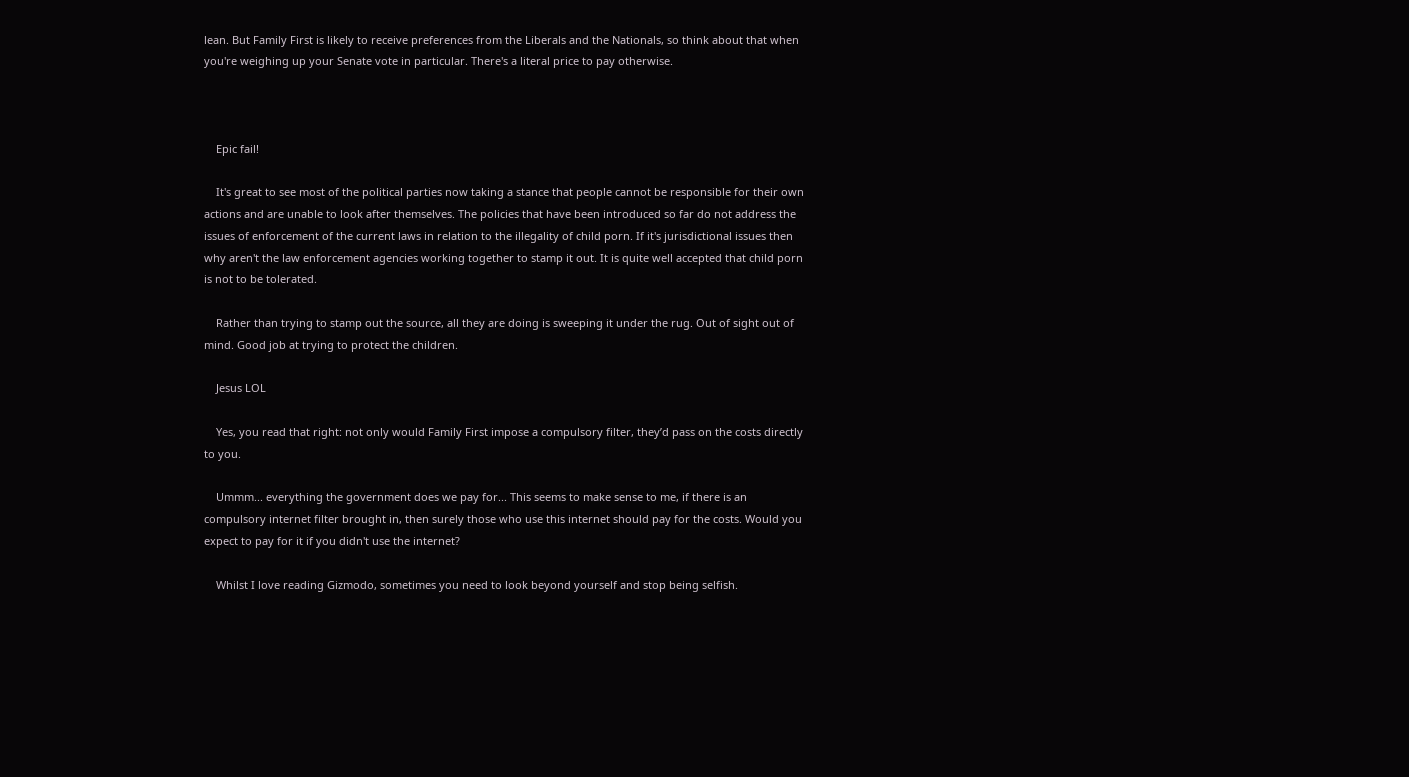lean. But Family First is likely to receive preferences from the Liberals and the Nationals, so think about that when you're weighing up your Senate vote in particular. There's a literal price to pay otherwise.



    Epic fail!

    It's great to see most of the political parties now taking a stance that people cannot be responsible for their own actions and are unable to look after themselves. The policies that have been introduced so far do not address the issues of enforcement of the current laws in relation to the illegality of child porn. If it's jurisdictional issues then why aren't the law enforcement agencies working together to stamp it out. It is quite well accepted that child porn is not to be tolerated.

    Rather than trying to stamp out the source, all they are doing is sweeping it under the rug. Out of sight out of mind. Good job at trying to protect the children.

    Jesus LOL

    Yes, you read that right: not only would Family First impose a compulsory filter, they’d pass on the costs directly to you.

    Ummm... everything the government does we pay for... This seems to make sense to me, if there is an compulsory internet filter brought in, then surely those who use this internet should pay for the costs. Would you expect to pay for it if you didn't use the internet?

    Whilst I love reading Gizmodo, sometimes you need to look beyond yourself and stop being selfish.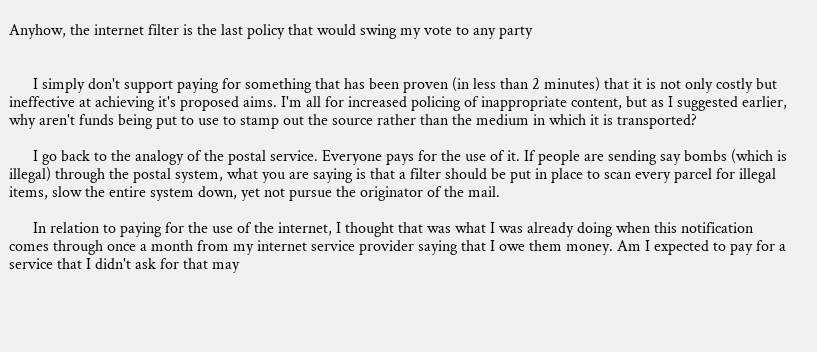Anyhow, the internet filter is the last policy that would swing my vote to any party


      I simply don't support paying for something that has been proven (in less than 2 minutes) that it is not only costly but ineffective at achieving it's proposed aims. I'm all for increased policing of inappropriate content, but as I suggested earlier, why aren't funds being put to use to stamp out the source rather than the medium in which it is transported?

      I go back to the analogy of the postal service. Everyone pays for the use of it. If people are sending say bombs (which is illegal) through the postal system, what you are saying is that a filter should be put in place to scan every parcel for illegal items, slow the entire system down, yet not pursue the originator of the mail.

      In relation to paying for the use of the internet, I thought that was what I was already doing when this notification comes through once a month from my internet service provider saying that I owe them money. Am I expected to pay for a service that I didn't ask for that may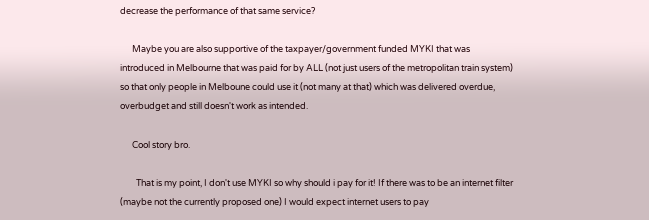decrease the performance of that same service?

      Maybe you are also supportive of the taxpayer/government funded MYKI that was introduced in Melbourne that was paid for by ALL (not just users of the metropolitan train system) so that only people in Melboune could use it (not many at that) which was delivered overdue, overbudget and still doesn't work as intended.

      Cool story bro.

        That is my point, I don't use MYKI so why should i pay for it! If there was to be an internet filter (maybe not the currently proposed one) I would expect internet users to pay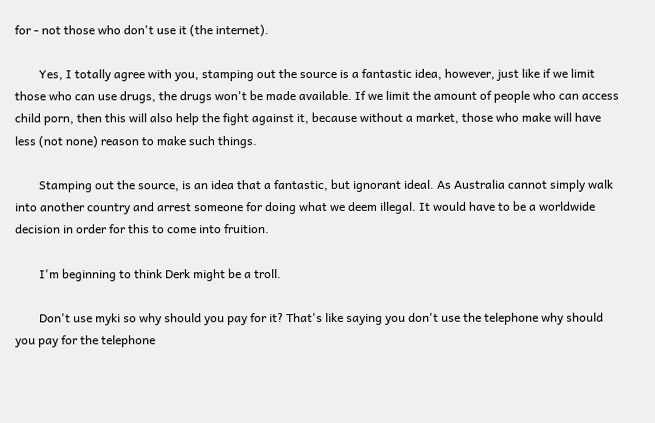for - not those who don't use it (the internet).

        Yes, I totally agree with you, stamping out the source is a fantastic idea, however, just like if we limit those who can use drugs, the drugs won't be made available. If we limit the amount of people who can access child porn, then this will also help the fight against it, because without a market, those who make will have less (not none) reason to make such things.

        Stamping out the source, is an idea that a fantastic, but ignorant ideal. As Australia cannot simply walk into another country and arrest someone for doing what we deem illegal. It would have to be a worldwide decision in order for this to come into fruition.

        I'm beginning to think Derk might be a troll.

        Don't use myki so why should you pay for it? That's like saying you don't use the telephone why should you pay for the telephone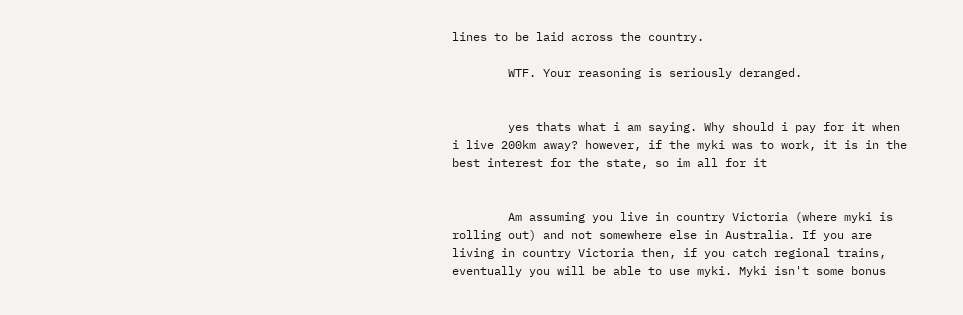lines to be laid across the country.

        WTF. Your reasoning is seriously deranged.


        yes thats what i am saying. Why should i pay for it when i live 200km away? however, if the myki was to work, it is in the best interest for the state, so im all for it


        Am assuming you live in country Victoria (where myki is rolling out) and not somewhere else in Australia. If you are living in country Victoria then, if you catch regional trains, eventually you will be able to use myki. Myki isn't some bonus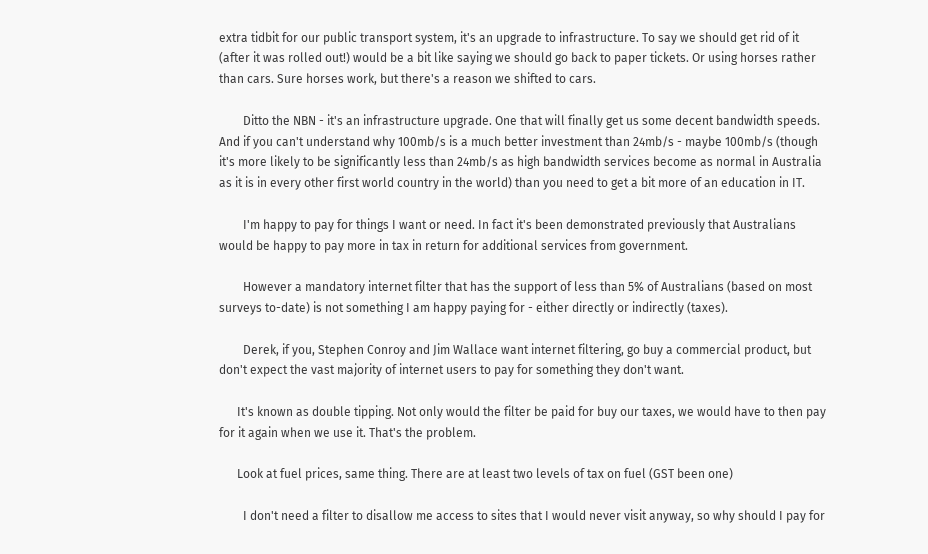extra tidbit for our public transport system, it's an upgrade to infrastructure. To say we should get rid of it (after it was rolled out!) would be a bit like saying we should go back to paper tickets. Or using horses rather than cars. Sure horses work, but there's a reason we shifted to cars.

        Ditto the NBN - it's an infrastructure upgrade. One that will finally get us some decent bandwidth speeds. And if you can't understand why 100mb/s is a much better investment than 24mb/s - maybe 100mb/s (though it's more likely to be significantly less than 24mb/s as high bandwidth services become as normal in Australia as it is in every other first world country in the world) than you need to get a bit more of an education in IT.

        I'm happy to pay for things I want or need. In fact it's been demonstrated previously that Australians would be happy to pay more in tax in return for additional services from government.

        However a mandatory internet filter that has the support of less than 5% of Australians (based on most surveys to-date) is not something I am happy paying for - either directly or indirectly (taxes).

        Derek, if you, Stephen Conroy and Jim Wallace want internet filtering, go buy a commercial product, but don't expect the vast majority of internet users to pay for something they don't want.

      It's known as double tipping. Not only would the filter be paid for buy our taxes, we would have to then pay for it again when we use it. That's the problem.

      Look at fuel prices, same thing. There are at least two levels of tax on fuel (GST been one)

        I don't need a filter to disallow me access to sites that I would never visit anyway, so why should I pay for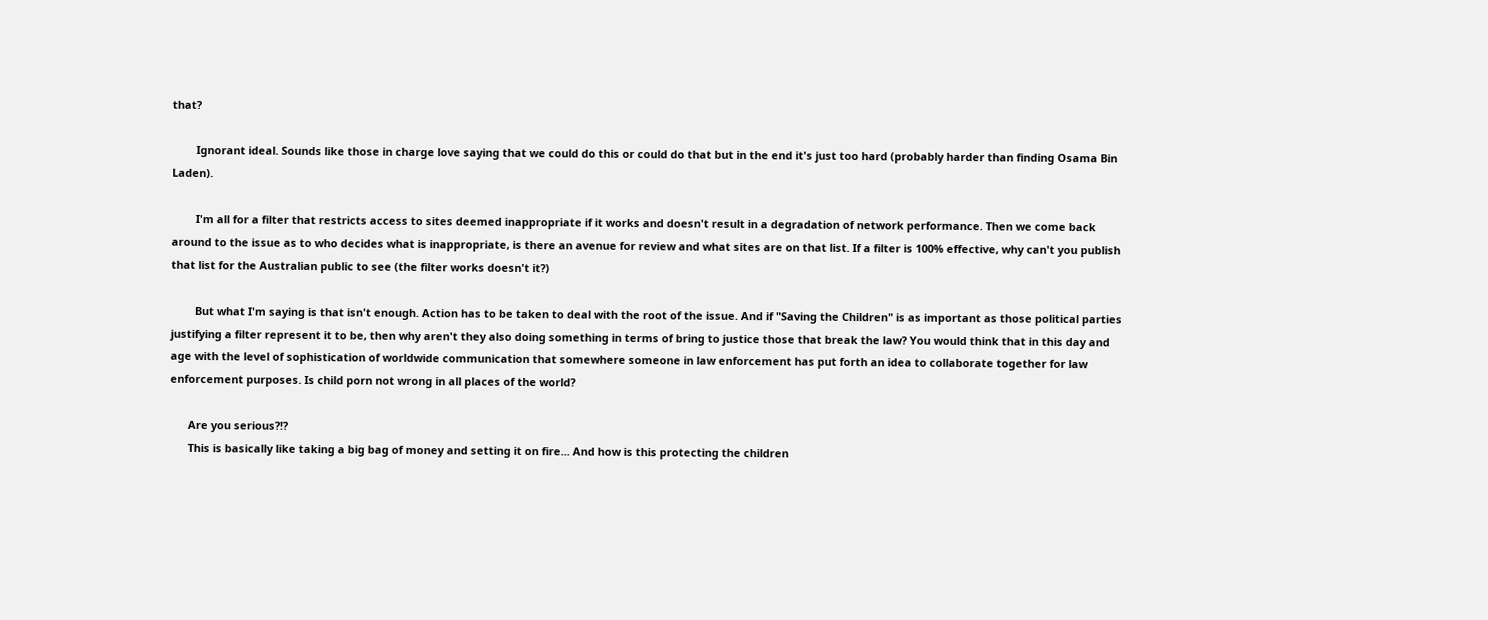that?

        Ignorant ideal. Sounds like those in charge love saying that we could do this or could do that but in the end it's just too hard (probably harder than finding Osama Bin Laden).

        I'm all for a filter that restricts access to sites deemed inappropriate if it works and doesn't result in a degradation of network performance. Then we come back around to the issue as to who decides what is inappropriate, is there an avenue for review and what sites are on that list. If a filter is 100% effective, why can't you publish that list for the Australian public to see (the filter works doesn't it?)

        But what I'm saying is that isn't enough. Action has to be taken to deal with the root of the issue. And if "Saving the Children" is as important as those political parties justifying a filter represent it to be, then why aren't they also doing something in terms of bring to justice those that break the law? You would think that in this day and age with the level of sophistication of worldwide communication that somewhere someone in law enforcement has put forth an idea to collaborate together for law enforcement purposes. Is child porn not wrong in all places of the world?

      Are you serious?!?
      This is basically like taking a big bag of money and setting it on fire... And how is this protecting the children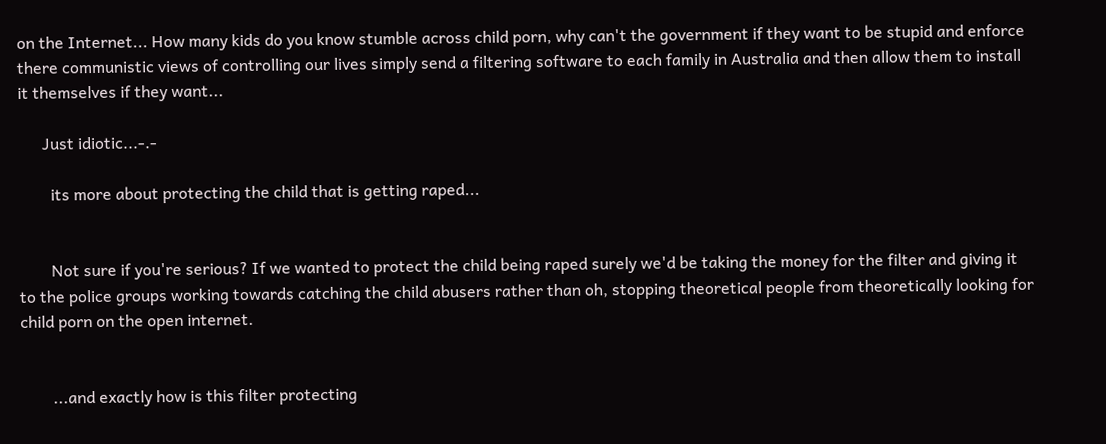on the Internet... How many kids do you know stumble across child porn, why can't the government if they want to be stupid and enforce there communistic views of controlling our lives simply send a filtering software to each family in Australia and then allow them to install it themselves if they want...

      Just idiotic...-.-

        its more about protecting the child that is getting raped...


        Not sure if you're serious? If we wanted to protect the child being raped surely we'd be taking the money for the filter and giving it to the police groups working towards catching the child abusers rather than oh, stopping theoretical people from theoretically looking for child porn on the open internet.


        ...and exactly how is this filter protecting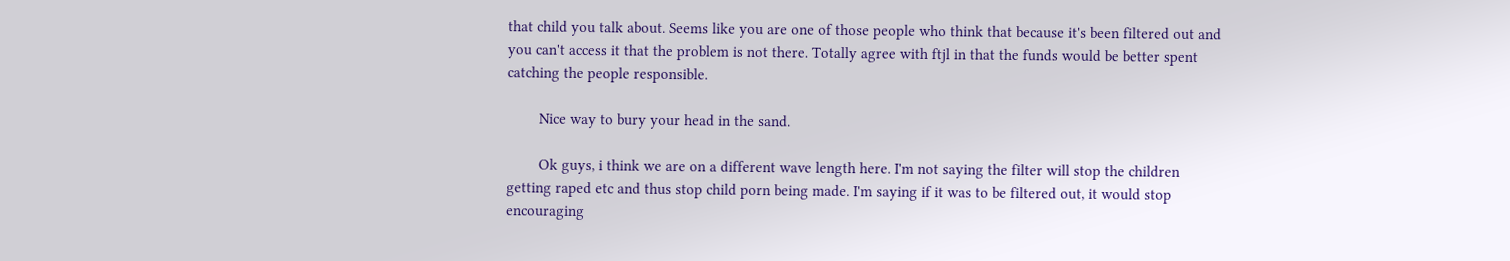that child you talk about. Seems like you are one of those people who think that because it's been filtered out and you can't access it that the problem is not there. Totally agree with ftjl in that the funds would be better spent catching the people responsible.

        Nice way to bury your head in the sand.

        Ok guys, i think we are on a different wave length here. I'm not saying the filter will stop the children getting raped etc and thus stop child porn being made. I'm saying if it was to be filtered out, it would stop encouraging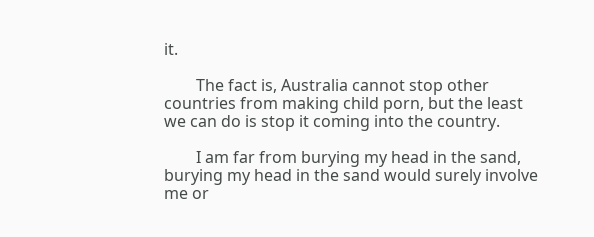it.

        The fact is, Australia cannot stop other countries from making child porn, but the least we can do is stop it coming into the country.

        I am far from burying my head in the sand, burying my head in the sand would surely involve me or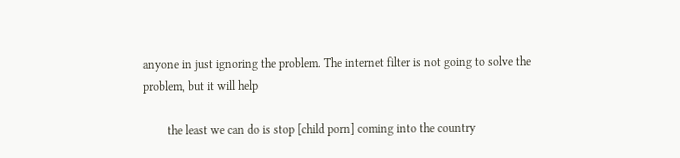anyone in just ignoring the problem. The internet filter is not going to solve the problem, but it will help

        the least we can do is stop [child porn] coming into the country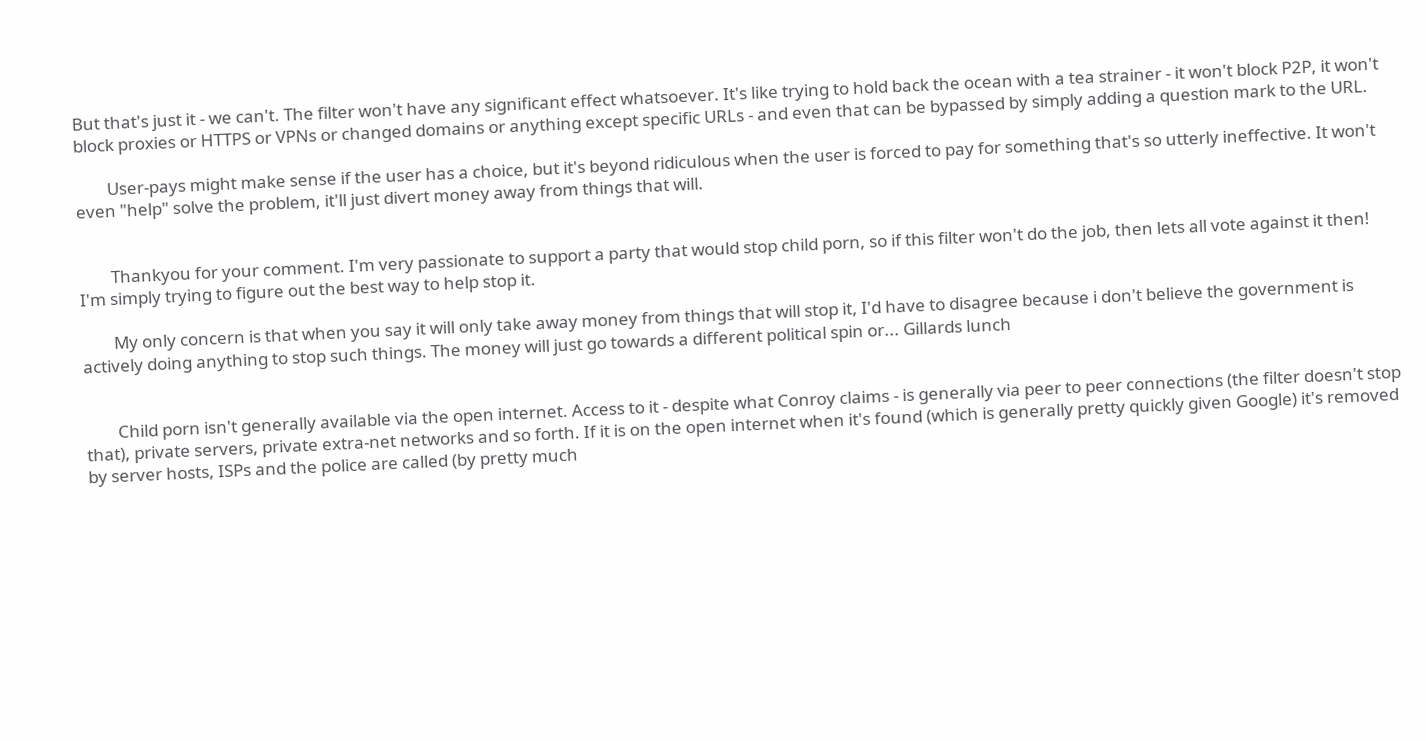But that's just it - we can't. The filter won't have any significant effect whatsoever. It's like trying to hold back the ocean with a tea strainer - it won't block P2P, it won't block proxies or HTTPS or VPNs or changed domains or anything except specific URLs - and even that can be bypassed by simply adding a question mark to the URL.

        User-pays might make sense if the user has a choice, but it's beyond ridiculous when the user is forced to pay for something that's so utterly ineffective. It won't even "help" solve the problem, it'll just divert money away from things that will.


        Thankyou for your comment. I'm very passionate to support a party that would stop child porn, so if this filter won't do the job, then lets all vote against it then! I'm simply trying to figure out the best way to help stop it.

        My only concern is that when you say it will only take away money from things that will stop it, I'd have to disagree because i don't believe the government is actively doing anything to stop such things. The money will just go towards a different political spin or... Gillards lunch


        Child porn isn't generally available via the open internet. Access to it - despite what Conroy claims - is generally via peer to peer connections (the filter doesn't stop that), private servers, private extra-net networks and so forth. If it is on the open internet when it's found (which is generally pretty quickly given Google) it's removed by server hosts, ISPs and the police are called (by pretty much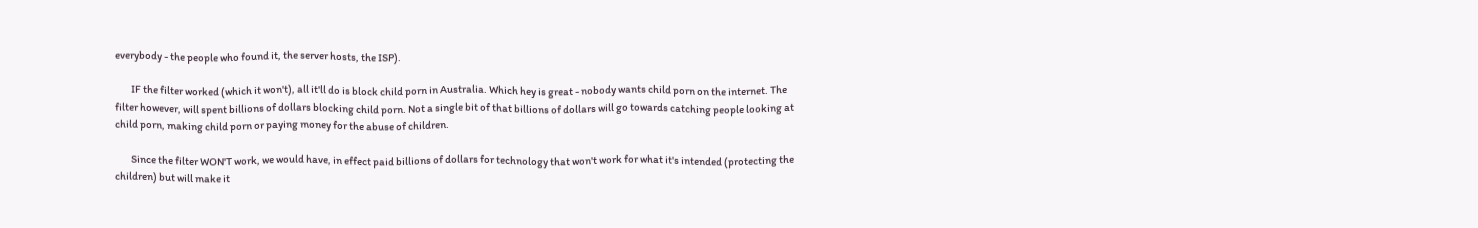everybody - the people who found it, the server hosts, the ISP).

        IF the filter worked (which it won't), all it'll do is block child porn in Australia. Which hey is great - nobody wants child porn on the internet. The filter however, will spent billions of dollars blocking child porn. Not a single bit of that billions of dollars will go towards catching people looking at child porn, making child porn or paying money for the abuse of children.

        Since the filter WON'T work, we would have, in effect paid billions of dollars for technology that won't work for what it's intended (protecting the children) but will make it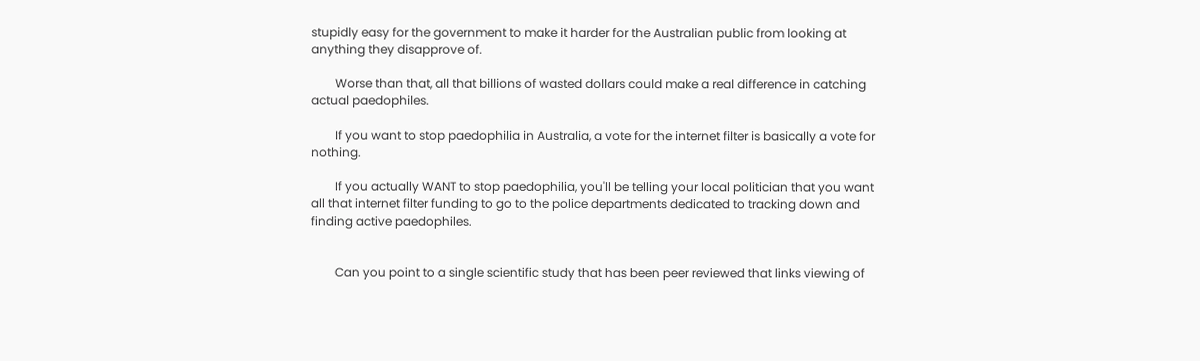stupidly easy for the government to make it harder for the Australian public from looking at anything they disapprove of.

        Worse than that, all that billions of wasted dollars could make a real difference in catching actual paedophiles.

        If you want to stop paedophilia in Australia, a vote for the internet filter is basically a vote for nothing.

        If you actually WANT to stop paedophilia, you'll be telling your local politician that you want all that internet filter funding to go to the police departments dedicated to tracking down and finding active paedophiles.


        Can you point to a single scientific study that has been peer reviewed that links viewing of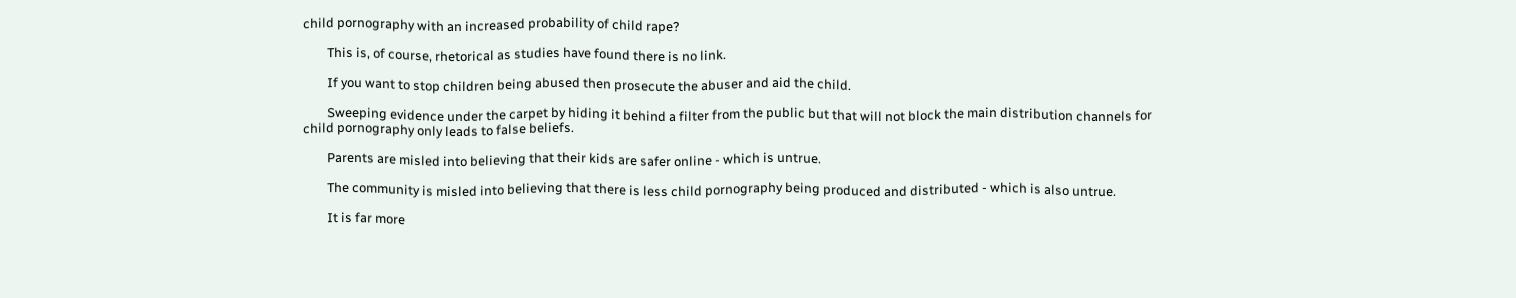child pornography with an increased probability of child rape?

        This is, of course, rhetorical as studies have found there is no link.

        If you want to stop children being abused then prosecute the abuser and aid the child.

        Sweeping evidence under the carpet by hiding it behind a filter from the public but that will not block the main distribution channels for child pornography only leads to false beliefs.

        Parents are misled into believing that their kids are safer online - which is untrue.

        The community is misled into believing that there is less child pornography being produced and distributed - which is also untrue.

        It is far more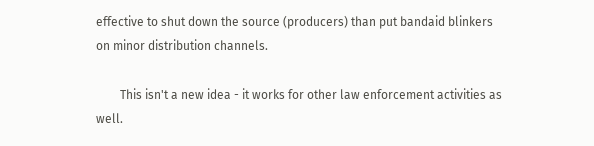effective to shut down the source (producers) than put bandaid blinkers on minor distribution channels.

        This isn't a new idea - it works for other law enforcement activities as well.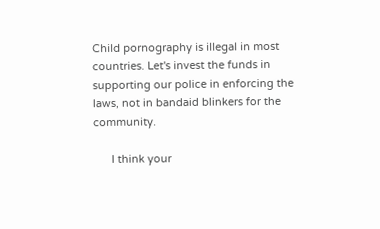Child pornography is illegal in most countries. Let's invest the funds in supporting our police in enforcing the laws, not in bandaid blinkers for the community.

      I think your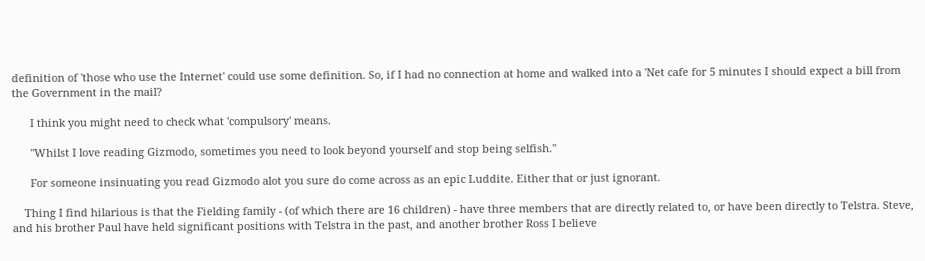definition of 'those who use the Internet' could use some definition. So, if I had no connection at home and walked into a 'Net cafe for 5 minutes I should expect a bill from the Government in the mail?

      I think you might need to check what 'compulsory' means.

      "Whilst I love reading Gizmodo, sometimes you need to look beyond yourself and stop being selfish."

      For someone insinuating you read Gizmodo alot you sure do come across as an epic Luddite. Either that or just ignorant.

    Thing I find hilarious is that the Fielding family - (of which there are 16 children) - have three members that are directly related to, or have been directly to Telstra. Steve, and his brother Paul have held significant positions with Telstra in the past, and another brother Ross I believe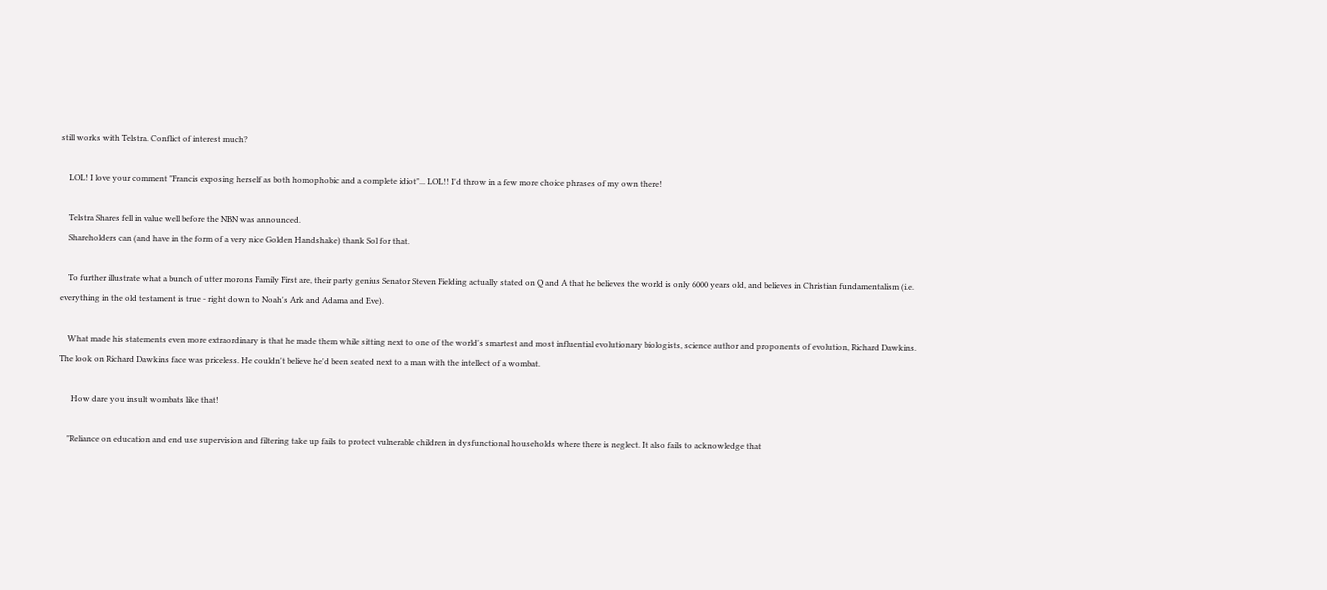still works with Telstra. Conflict of interest much?

    LOL! I love your comment "Francis exposing herself as both homophobic and a complete idiot"... LOL!! I'd throw in a few more choice phrases of my own there!

    Telstra Shares fell in value well before the NBN was announced.
    Shareholders can (and have in the form of a very nice Golden Handshake) thank Sol for that.

    To further illustrate what a bunch of utter morons Family First are, their party genius Senator Steven Fielding actually stated on Q and A that he believes the world is only 6000 years old, and believes in Christian fundamentalism (i.e. everything in the old testament is true - right down to Noah's Ark and Adama and Eve).

    What made his statements even more extraordinary is that he made them while sitting next to one of the world's smartest and most influential evolutionary biologists, science author and proponents of evolution, Richard Dawkins. The look on Richard Dawkins face was priceless. He couldn't believe he'd been seated next to a man with the intellect of a wombat.

      How dare you insult wombats like that!

    "Reliance on education and end use supervision and filtering take up fails to protect vulnerable children in dysfunctional households where there is neglect. It also fails to acknowledge that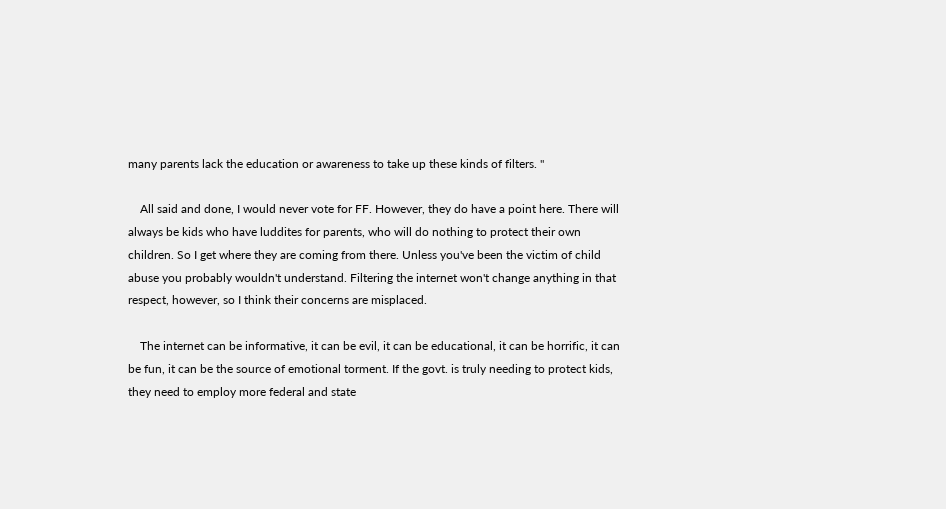many parents lack the education or awareness to take up these kinds of filters. "

    All said and done, I would never vote for FF. However, they do have a point here. There will always be kids who have luddites for parents, who will do nothing to protect their own children. So I get where they are coming from there. Unless you've been the victim of child abuse you probably wouldn't understand. Filtering the internet won't change anything in that respect, however, so I think their concerns are misplaced.

    The internet can be informative, it can be evil, it can be educational, it can be horrific, it can be fun, it can be the source of emotional torment. If the govt. is truly needing to protect kids, they need to employ more federal and state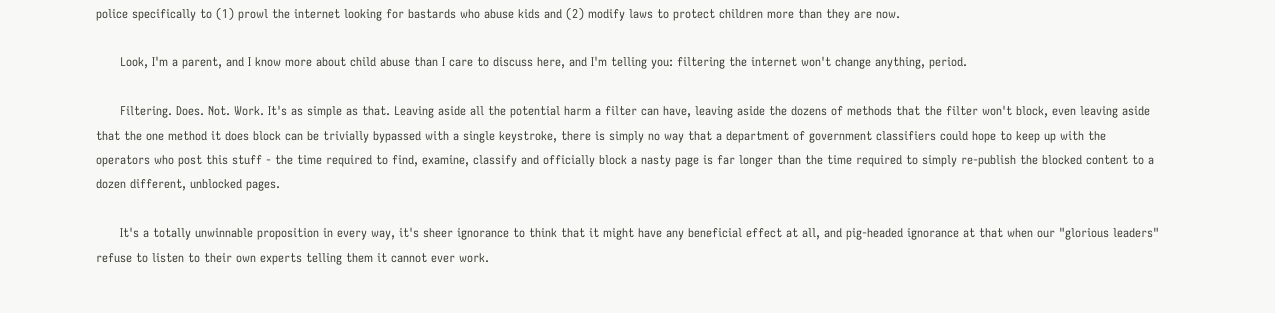police specifically to (1) prowl the internet looking for bastards who abuse kids and (2) modify laws to protect children more than they are now.

      Look, I'm a parent, and I know more about child abuse than I care to discuss here, and I'm telling you: filtering the internet won't change anything, period.

      Filtering. Does. Not. Work. It's as simple as that. Leaving aside all the potential harm a filter can have, leaving aside the dozens of methods that the filter won't block, even leaving aside that the one method it does block can be trivially bypassed with a single keystroke, there is simply no way that a department of government classifiers could hope to keep up with the operators who post this stuff - the time required to find, examine, classify and officially block a nasty page is far longer than the time required to simply re-publish the blocked content to a dozen different, unblocked pages.

      It's a totally unwinnable proposition in every way, it's sheer ignorance to think that it might have any beneficial effect at all, and pig-headed ignorance at that when our "glorious leaders" refuse to listen to their own experts telling them it cannot ever work.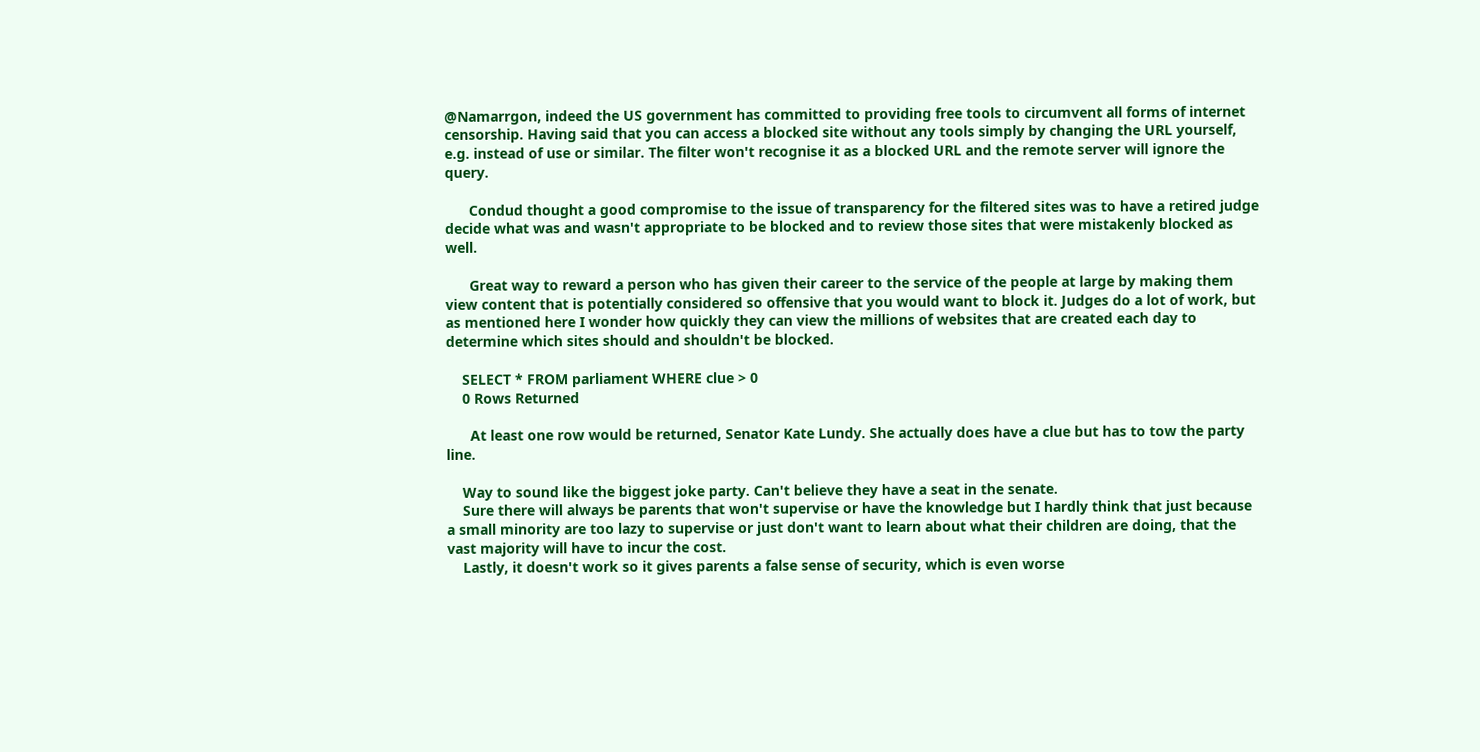@Namarrgon, indeed the US government has committed to providing free tools to circumvent all forms of internet censorship. Having said that you can access a blocked site without any tools simply by changing the URL yourself, e.g. instead of use or similar. The filter won't recognise it as a blocked URL and the remote server will ignore the query.

      Condud thought a good compromise to the issue of transparency for the filtered sites was to have a retired judge decide what was and wasn't appropriate to be blocked and to review those sites that were mistakenly blocked as well.

      Great way to reward a person who has given their career to the service of the people at large by making them view content that is potentially considered so offensive that you would want to block it. Judges do a lot of work, but as mentioned here I wonder how quickly they can view the millions of websites that are created each day to determine which sites should and shouldn't be blocked.

    SELECT * FROM parliament WHERE clue > 0
    0 Rows Returned

      At least one row would be returned, Senator Kate Lundy. She actually does have a clue but has to tow the party line.

    Way to sound like the biggest joke party. Can't believe they have a seat in the senate.
    Sure there will always be parents that won't supervise or have the knowledge but I hardly think that just because a small minority are too lazy to supervise or just don't want to learn about what their children are doing, that the vast majority will have to incur the cost.
    Lastly, it doesn't work so it gives parents a false sense of security, which is even worse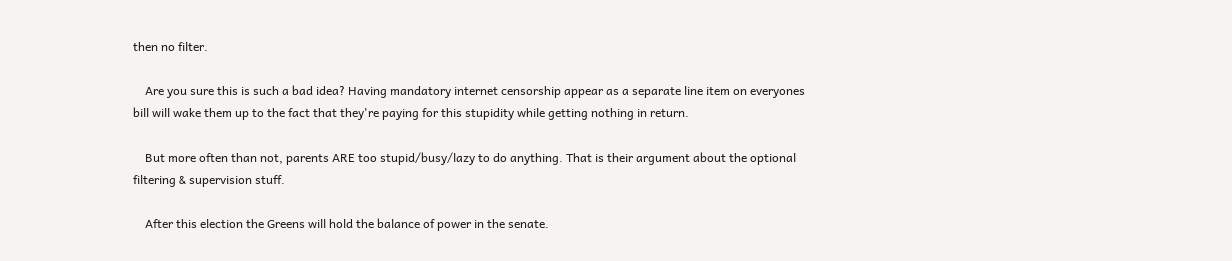then no filter.

    Are you sure this is such a bad idea? Having mandatory internet censorship appear as a separate line item on everyones bill will wake them up to the fact that they're paying for this stupidity while getting nothing in return.

    But more often than not, parents ARE too stupid/busy/lazy to do anything. That is their argument about the optional filtering & supervision stuff.

    After this election the Greens will hold the balance of power in the senate.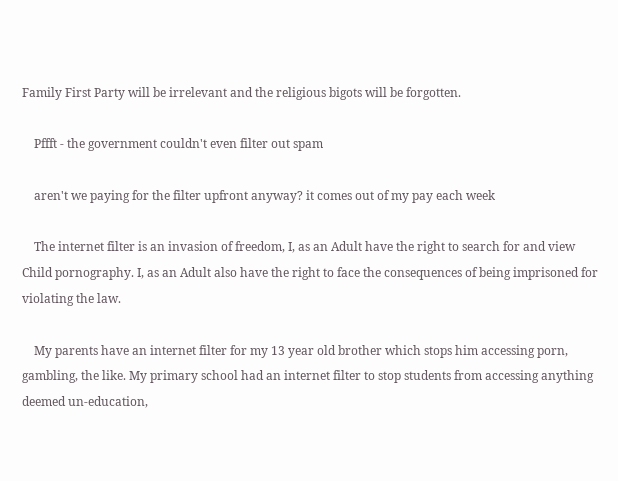Family First Party will be irrelevant and the religious bigots will be forgotten.

    Pffft - the government couldn't even filter out spam

    aren't we paying for the filter upfront anyway? it comes out of my pay each week

    The internet filter is an invasion of freedom, I, as an Adult have the right to search for and view Child pornography. I, as an Adult also have the right to face the consequences of being imprisoned for violating the law.

    My parents have an internet filter for my 13 year old brother which stops him accessing porn, gambling, the like. My primary school had an internet filter to stop students from accessing anything deemed un-education,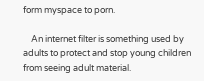form myspace to porn.

    An internet filter is something used by adults to protect and stop young children from seeing adult material.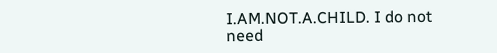I.AM.NOT.A.CHILD. I do not need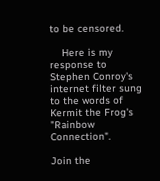to be censored.

    Here is my response to Stephen Conroy's internet filter sung to the words of Kermit the Frog's "Rainbow Connection".

Join the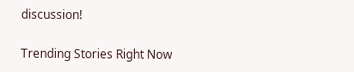discussion!

Trending Stories Right Now